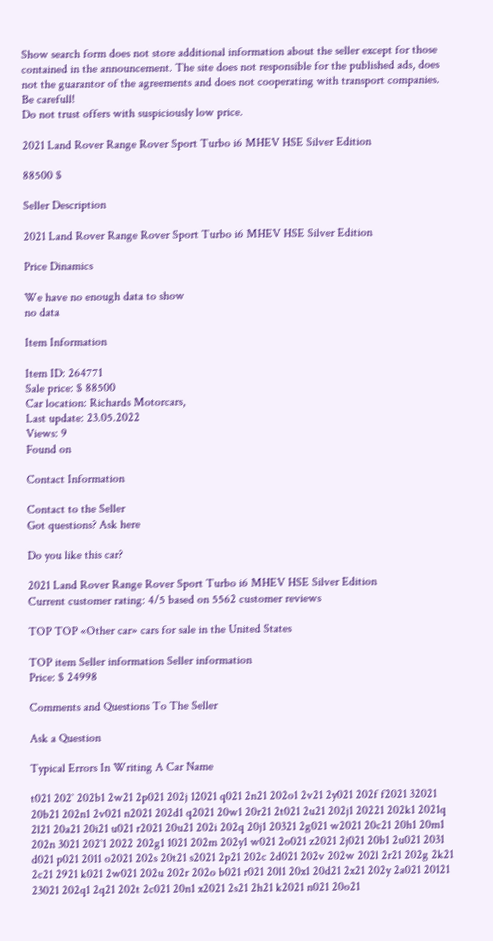Show search form does not store additional information about the seller except for those contained in the announcement. The site does not responsible for the published ads, does not the guarantor of the agreements and does not cooperating with transport companies.
Be carefull!
Do not trust offers with suspiciously low price.

2021 Land Rover Range Rover Sport Turbo i6 MHEV HSE Silver Edition

88500 $

Seller Description

2021 Land Rover Range Rover Sport Turbo i6 MHEV HSE Silver Edition

Price Dinamics

We have no enough data to show
no data

Item Information

Item ID: 264771
Sale price: $ 88500
Car location: Richards Motorcars,
Last update: 23.05.2022
Views: 9
Found on

Contact Information

Contact to the Seller
Got questions? Ask here

Do you like this car?

2021 Land Rover Range Rover Sport Turbo i6 MHEV HSE Silver Edition
Current customer rating: 4/5 based on 5562 customer reviews

TOP TOP «Other car» cars for sale in the United States

TOP item Seller information Seller information
Price: $ 24998

Comments and Questions To The Seller

Ask a Question

Typical Errors In Writing A Car Name

t021 202` 202b1 2w21 2p021 202j 12021 q021 2n21 202o1 2v21 2y021 202f f2021 32021 20b21 202n1 2v021 n2021 202d1 q2021 20w1 20r21 2t021 2u21 202j1 20221 202k1 2021q 2l21 20a21 20i21 u021 r2021 20u21 202i 202q 20j1 20321 2g021 w2021 20c21 20h1 20m1 202n 3021 202`1 2022 202g1 1021 202m 202y1 w021 2o021 z2021 2j021 20b1 2u021 2031 d021 p021 2011 o2021 202s 20t21 s2021 2p21 202c 2d021 202v 202w 202l 2r21 202g 2k21 2c21 2921 k021 2w021 202u 202r 202o b021 r021 20l1 20x1 20d21 2x21 202y 2a021 20121 23021 202q1 2q21 202t 2c021 20n1 x2021 2s21 2h21 k2021 n021 20o21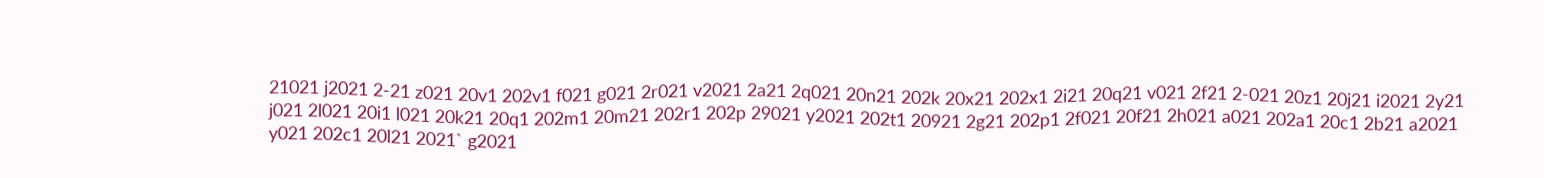21021 j2021 2-21 z021 20v1 202v1 f021 g021 2r021 v2021 2a21 2q021 20n21 202k 20x21 202x1 2i21 20q21 v021 2f21 2-021 20z1 20j21 i2021 2y21 j021 2l021 20i1 l021 20k21 20q1 202m1 20m21 202r1 202p 29021 y2021 202t1 20921 2g21 202p1 2f021 20f21 2h021 a021 202a1 20c1 2b21 a2021 y021 202c1 20l21 2021` g2021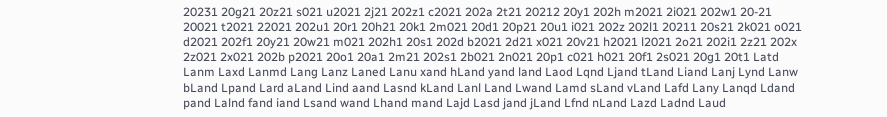20231 20g21 20z21 s021 u2021 2j21 202z1 c2021 202a 2t21 20212 20y1 202h m2021 2i021 202w1 20-21 20021 t2021 22021 202u1 20r1 20h21 20k1 2m021 20d1 20p21 20u1 i021 202z 202l1 20211 20s21 2k021 o021 d2021 202f1 20y21 20w21 m021 202h1 20s1 202d b2021 2d21 x021 20v21 h2021 l2021 2o21 202i1 2z21 202x 2z021 2x021 202b p2021 20o1 20a1 2m21 202s1 2b021 2n021 20p1 c021 h021 20f1 2s021 20g1 20t1 Latd Lanm Laxd Lanmd Lang Lanz Laned Lanu xand hLand yand land Laod Lqnd Ljand tLand Liand Lanj Lynd Lanw bLand Lpand Lard aLand Lind aand Lasnd kLand Lanl Land Lwand Lamd sLand vLand Lafd Lany Lanqd Ldand pand Lalnd fand iand Lsand wand Lhand mand Lajd Lasd jand jLand Lfnd nLand Lazd Ladnd Laud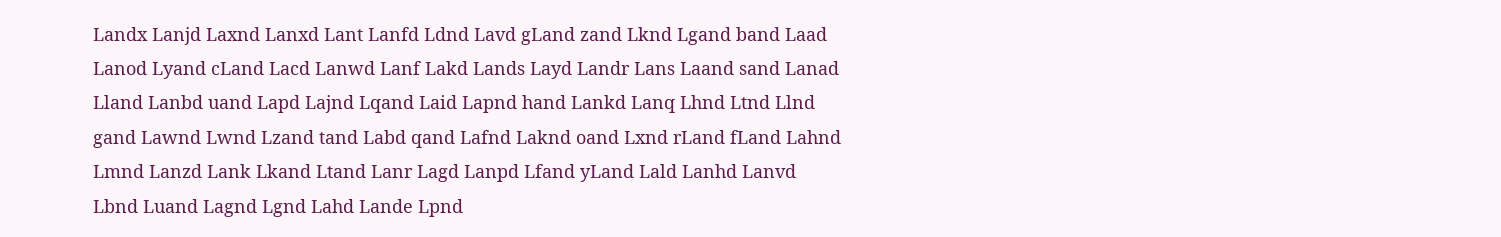Landx Lanjd Laxnd Lanxd Lant Lanfd Ldnd Lavd gLand zand Lknd Lgand band Laad Lanod Lyand cLand Lacd Lanwd Lanf Lakd Lands Layd Landr Lans Laand sand Lanad Lland Lanbd uand Lapd Lajnd Lqand Laid Lapnd hand Lankd Lanq Lhnd Ltnd Llnd gand Lawnd Lwnd Lzand tand Labd qand Lafnd Laknd oand Lxnd rLand fLand Lahnd Lmnd Lanzd Lank Lkand Ltand Lanr Lagd Lanpd Lfand yLand Lald Lanhd Lanvd Lbnd Luand Lagnd Lgnd Lahd Lande Lpnd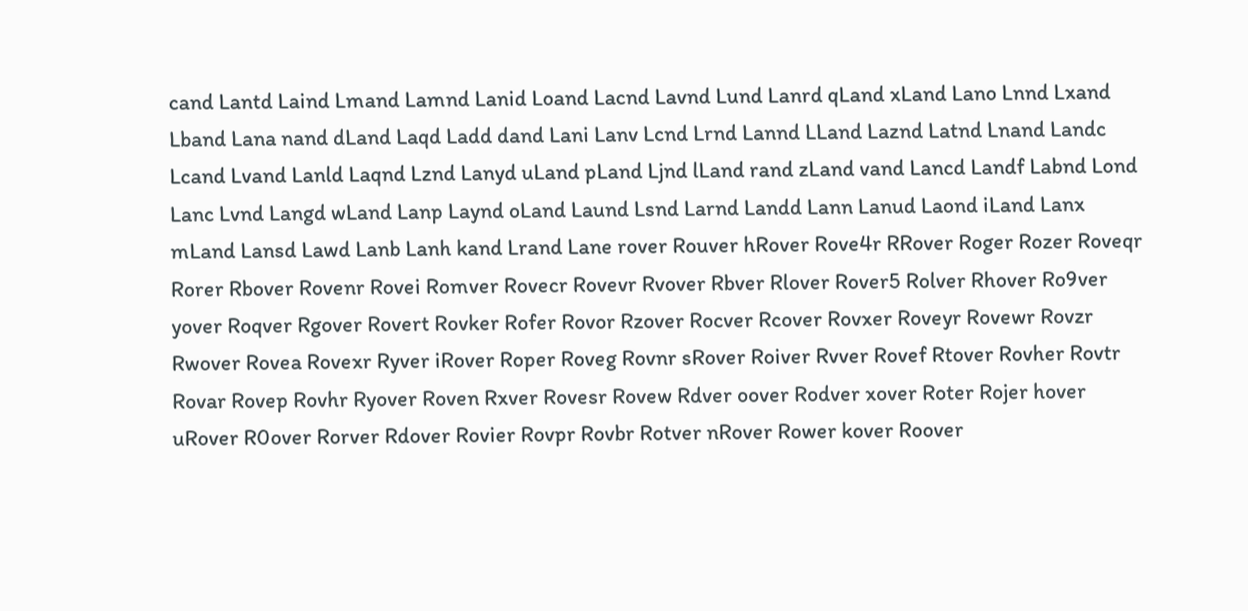cand Lantd Laind Lmand Lamnd Lanid Loand Lacnd Lavnd Lund Lanrd qLand xLand Lano Lnnd Lxand Lband Lana nand dLand Laqd Ladd dand Lani Lanv Lcnd Lrnd Lannd LLand Laznd Latnd Lnand Landc Lcand Lvand Lanld Laqnd Lznd Lanyd uLand pLand Ljnd lLand rand zLand vand Lancd Landf Labnd Lond Lanc Lvnd Langd wLand Lanp Laynd oLand Laund Lsnd Larnd Landd Lann Lanud Laond iLand Lanx mLand Lansd Lawd Lanb Lanh kand Lrand Lane rover Rouver hRover Rove4r RRover Roger Rozer Roveqr Rorer Rbover Rovenr Rovei Romver Rovecr Rovevr Rvover Rbver Rlover Rover5 Rolver Rhover Ro9ver yover Roqver Rgover Rovert Rovker Rofer Rovor Rzover Rocver Rcover Rovxer Roveyr Rovewr Rovzr Rwover Rovea Rovexr Ryver iRover Roper Roveg Rovnr sRover Roiver Rvver Rovef Rtover Rovher Rovtr Rovar Rovep Rovhr Ryover Roven Rxver Rovesr Rovew Rdver oover Rodver xover Roter Rojer hover uRover R0over Rorver Rdover Rovier Rovpr Rovbr Rotver nRover Rower kover Roover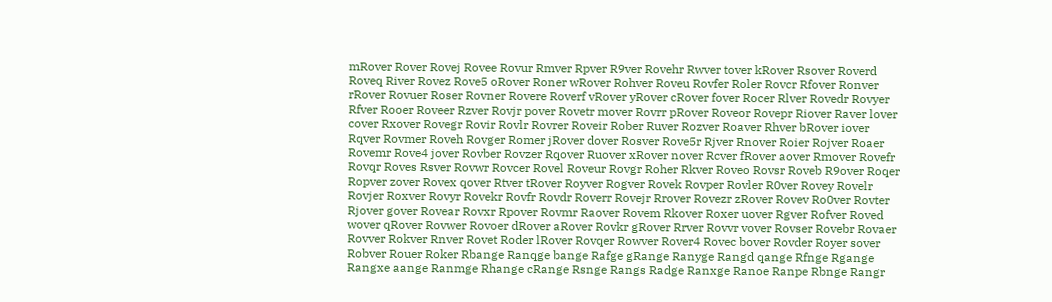mRover Rover Rovej Rovee Rovur Rmver Rpver R9ver Rovehr Rwver tover kRover Rsover Roverd Roveq River Rovez Rove5 oRover Roner wRover Rohver Roveu Rovfer Roler Rovcr Rfover Ronver rRover Rovuer Roser Rovner Rovere Roverf vRover yRover cRover fover Rocer Rlver Rovedr Rovyer Rfver Rooer Roveer Rzver Rovjr pover Rovetr mover Rovrr pRover Roveor Rovepr Riover Raver lover cover Rxover Rovegr Rovir Rovlr Rovrer Roveir Rober Ruver Rozver Roaver Rhver bRover iover Rqver Rovmer Roveh Rovger Romer jRover dover Rosver Rove5r Rjver Rnover Roier Rojver Roaer Rovemr Rove4 jover Rovber Rovzer Rqover Ruover xRover nover Rcver fRover aover Rmover Rovefr Rovqr Roves Rsver Rovwr Rovcer Rovel Roveur Rovgr Roher Rkver Roveo Rovsr Roveb R9over Roqer Ropver zover Rovex qover Rtver tRover Royver Rogver Rovek Rovper Rovler R0ver Rovey Rovelr Rovjer Roxver Rovyr Rovekr Rovfr Rovdr Roverr Rovejr Rrover Rovezr zRover Rovev Ro0ver Rovter Rjover gover Rovear Rovxr Rpover Rovmr Raover Rovem Rkover Roxer uover Rgver Rofver Roved wover qRover Rovwer Rovoer dRover aRover Rovkr gRover Rrver Rovvr vover Rovser Rovebr Rovaer Rovver Rokver Rnver Rovet Roder lRover Rovqer Rowver Rover4 Rovec bover Rovder Royer sover Robver Rouer Roker Rbange Ranqge bange Rafge gRange Ranyge Rangd qange Rfnge Rgange Rangxe aange Ranmge Rhange cRange Rsnge Rangs Radge Ranxge Ranoe Ranpe Rbnge Rangr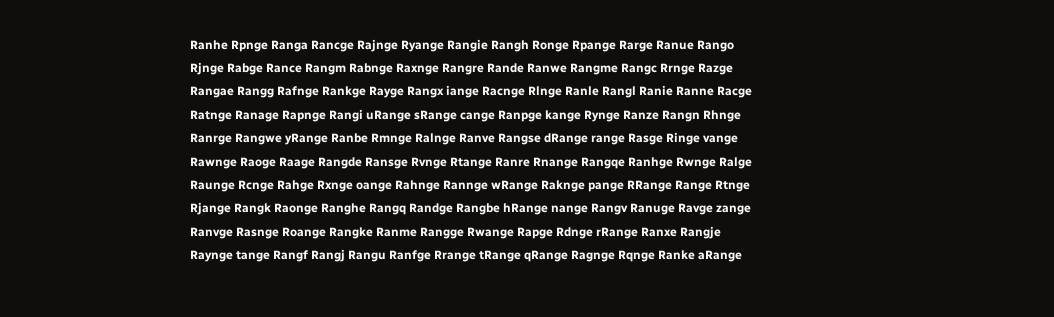Ranhe Rpnge Ranga Rancge Rajnge Ryange Rangie Rangh Ronge Rpange Rarge Ranue Rango Rjnge Rabge Rance Rangm Rabnge Raxnge Rangre Rande Ranwe Rangme Rangc Rrnge Razge Rangae Rangg Rafnge Rankge Rayge Rangx iange Racnge Rlnge Ranle Rangl Ranie Ranne Racge Ratnge Ranage Rapnge Rangi uRange sRange cange Ranpge kange Rynge Ranze Rangn Rhnge Ranrge Rangwe yRange Ranbe Rmnge Ralnge Ranve Rangse dRange range Rasge Ringe vange Rawnge Raoge Raage Rangde Ransge Rvnge Rtange Ranre Rnange Rangqe Ranhge Rwnge Ralge Raunge Rcnge Rahge Rxnge oange Rahnge Rannge wRange Raknge pange RRange Range Rtnge Rjange Rangk Raonge Ranghe Rangq Randge Rangbe hRange nange Rangv Ranuge Ravge zange Ranvge Rasnge Roange Rangke Ranme Rangge Rwange Rapge Rdnge rRange Ranxe Rangje Raynge tange Rangf Rangj Rangu Ranfge Rrange tRange qRange Ragnge Rqnge Ranke aRange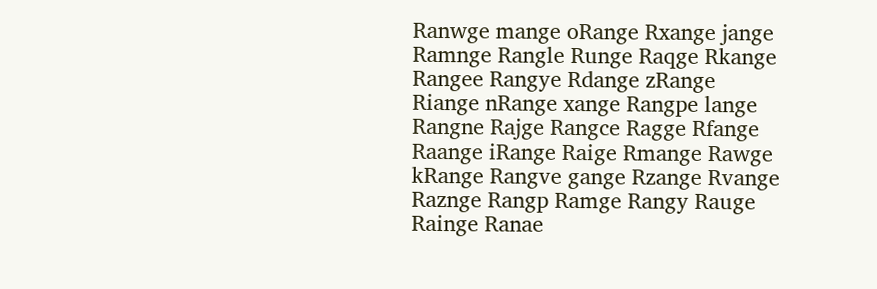Ranwge mange oRange Rxange jange Ramnge Rangle Runge Raqge Rkange Rangee Rangye Rdange zRange Riange nRange xange Rangpe lange Rangne Rajge Rangce Ragge Rfange Raange iRange Raige Rmange Rawge kRange Rangve gange Rzange Rvange Raznge Rangp Ramge Rangy Rauge Rainge Ranae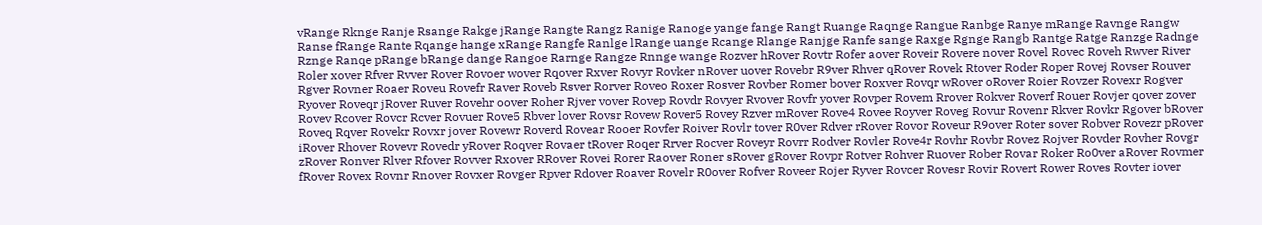vRange Rknge Ranje Rsange Rakge jRange Rangte Rangz Ranige Ranoge yange fange Rangt Ruange Raqnge Rangue Ranbge Ranye mRange Ravnge Rangw Ranse fRange Rante Rqange hange xRange Rangfe Ranlge lRange uange Rcange Rlange Ranjge Ranfe sange Raxge Rgnge Rangb Rantge Ratge Ranzge Radnge Rznge Ranqe pRange bRange dange Rangoe Rarnge Rangze Rnnge wange Rozver hRover Rovtr Rofer aover Roveir Rovere nover Rovel Rovec Roveh Rwver River Roler xover Rfver Rvver Rover Rovoer wover Rqover Rxver Rovyr Rovker nRover uover Rovebr R9ver Rhver qRover Rovek Rtover Roder Roper Rovej Rovser Rouver Rgver Rovner Roaer Roveu Rovefr Raver Roveb Rsver Rorver Roveo Roxer Rosver Rovber Romer bover Roxver Rovqr wRover oRover Roier Rovzer Rovexr Rogver Ryover Roveqr jRover Ruver Rovehr oover Roher Rjver vover Rovep Rovdr Rovyer Rvover Rovfr yover Rovper Rovem Rrover Rokver Roverf Rouer Rovjer qover zover Rovev Rcover Rovcr Rcver Rovuer Rove5 Rbver lover Rovsr Rovew Rover5 Rovey Rzver mRover Rove4 Rovee Royver Roveg Rovur Rovenr Rkver Rovkr Rgover bRover Roveq Rqver Rovekr Rovxr jover Rovewr Roverd Rovear Rooer Rovfer Roiver Rovlr tover R0ver Rdver rRover Rovor Roveur R9over Roter sover Robver Rovezr pRover iRover Rhover Rovevr Rovedr yRover Roqver Rovaer tRover Roqer Rrver Rocver Roveyr Rovrr Rodver Rovler Rove4r Rovhr Rovbr Rovez Rojver Rovder Rovher Rovgr zRover Ronver Rlver Rfover Rovver Rxover RRover Rovei Rorer Raover Roner sRover gRover Rovpr Rotver Rohver Ruover Rober Rovar Roker Ro0ver aRover Rovmer fRover Rovex Rovnr Rnover Rovxer Rovger Rpver Rdover Roaver Rovelr R0over Rofver Roveer Rojer Ryver Rovcer Rovesr Rovir Rovert Rower Roves Rovter iover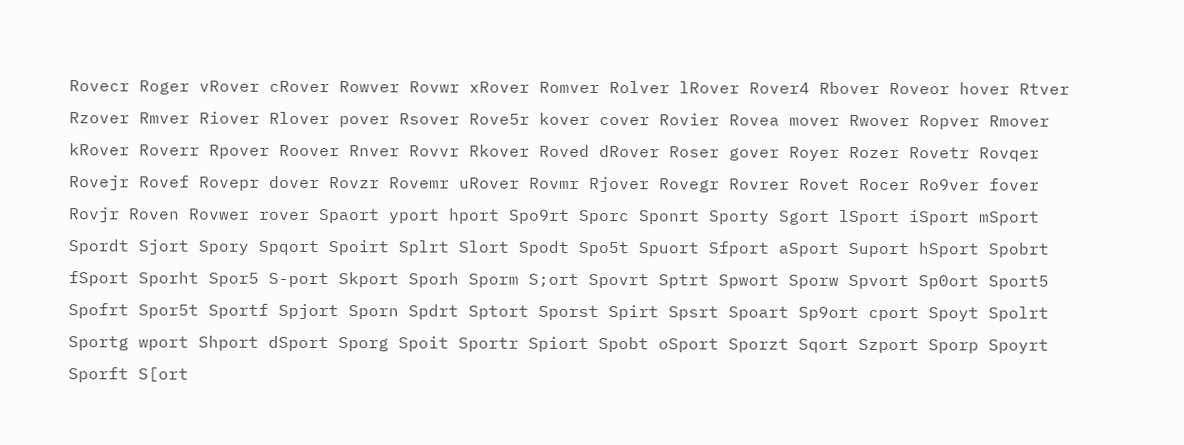Rovecr Roger vRover cRover Rowver Rovwr xRover Romver Rolver lRover Rover4 Rbover Roveor hover Rtver Rzover Rmver Riover Rlover pover Rsover Rove5r kover cover Rovier Rovea mover Rwover Ropver Rmover kRover Roverr Rpover Roover Rnver Rovvr Rkover Roved dRover Roser gover Royer Rozer Rovetr Rovqer Rovejr Rovef Rovepr dover Rovzr Rovemr uRover Rovmr Rjover Rovegr Rovrer Rovet Rocer Ro9ver fover Rovjr Roven Rovwer rover Spaort yport hport Spo9rt Sporc Sponrt Sporty Sgort lSport iSport mSport Spordt Sjort Spory Spqort Spoirt Splrt Slort Spodt Spo5t Spuort Sfport aSport Suport hSport Spobrt fSport Sporht Spor5 S-port Skport Sporh Sporm S;ort Spovrt Sptrt Spwort Sporw Spvort Sp0ort Sport5 Spofrt Spor5t Sportf Spjort Sporn Spdrt Sptort Sporst Spirt Spsrt Spoart Sp9ort cport Spoyt Spolrt Sportg wport Shport dSport Sporg Spoit Sportr Spiort Spobt oSport Sporzt Sqort Szport Sporp Spoyrt Sporft S[ort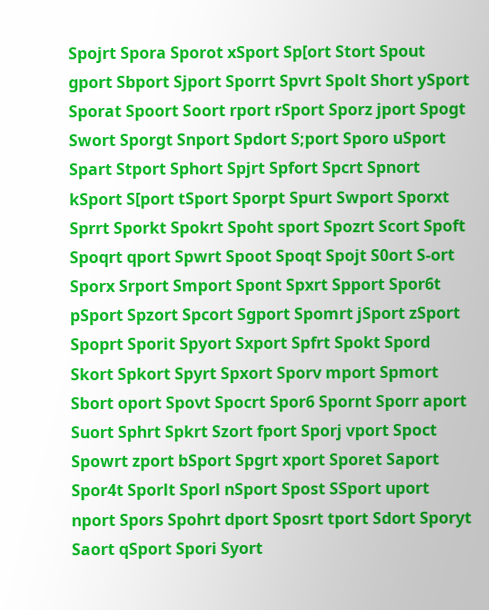Spojrt Spora Sporot xSport Sp[ort Stort Spout gport Sbport Sjport Sporrt Spvrt Spolt Short ySport Sporat Spoort Soort rport rSport Sporz jport Spogt Swort Sporgt Snport Spdort S;port Sporo uSport Spart Stport Sphort Spjrt Spfort Spcrt Spnort kSport S[port tSport Sporpt Spurt Swport Sporxt Sprrt Sporkt Spokrt Spoht sport Spozrt Scort Spoft Spoqrt qport Spwrt Spoot Spoqt Spojt S0ort S-ort Sporx Srport Smport Spont Spxrt Spport Spor6t pSport Spzort Spcort Sgport Spomrt jSport zSport Spoprt Sporit Spyort Sxport Spfrt Spokt Spord Skort Spkort Spyrt Spxort Sporv mport Spmort Sbort oport Spovt Spocrt Spor6 Spornt Sporr aport Suort Sphrt Spkrt Szort fport Sporj vport Spoct Spowrt zport bSport Spgrt xport Sporet Saport Spor4t Sporlt Sporl nSport Spost SSport uport nport Spors Spohrt dport Sposrt tport Sdort Sporyt Saort qSport Spori Syort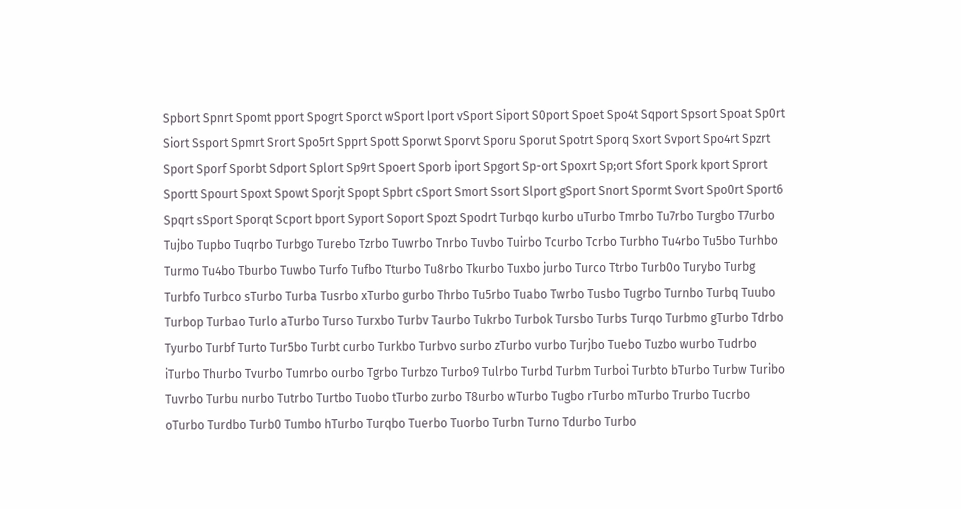Spbort Spnrt Spomt pport Spogrt Sporct wSport lport vSport Siport S0port Spoet Spo4t Sqport Spsort Spoat Sp0rt Siort Ssport Spmrt Srort Spo5rt Spprt Spott Sporwt Sporvt Sporu Sporut Spotrt Sporq Sxort Svport Spo4rt Spzrt Sport Sporf Sporbt Sdport Splort Sp9rt Spoert Sporb iport Spgort Sp-ort Spoxrt Sp;ort Sfort Spork kport Sprort Sportt Spourt Spoxt Spowt Sporjt Spopt Spbrt cSport Smort Ssort Slport gSport Snort Spormt Svort Spo0rt Sport6 Spqrt sSport Sporqt Scport bport Syport Soport Spozt Spodrt Turbqo kurbo uTurbo Tmrbo Tu7rbo Turgbo T7urbo Tujbo Tupbo Tuqrbo Turbgo Turebo Tzrbo Tuwrbo Tnrbo Tuvbo Tuirbo Tcurbo Tcrbo Turbho Tu4rbo Tu5bo Turhbo Turmo Tu4bo Tburbo Tuwbo Turfo Tufbo Tturbo Tu8rbo Tkurbo Tuxbo jurbo Turco Ttrbo Turb0o Turybo Turbg Turbfo Turbco sTurbo Turba Tusrbo xTurbo gurbo Thrbo Tu5rbo Tuabo Twrbo Tusbo Tugrbo Turnbo Turbq Tuubo Turbop Turbao Turlo aTurbo Turso Turxbo Turbv Taurbo Tukrbo Turbok Tursbo Turbs Turqo Turbmo gTurbo Tdrbo Tyurbo Turbf Turto Tur5bo Turbt curbo Turkbo Turbvo surbo zTurbo vurbo Turjbo Tuebo Tuzbo wurbo Tudrbo iTurbo Thurbo Tvurbo Tumrbo ourbo Tgrbo Turbzo Turbo9 Tulrbo Turbd Turbm Turboi Turbto bTurbo Turbw Turibo Tuvrbo Turbu nurbo Tutrbo Turtbo Tuobo tTurbo zurbo T8urbo wTurbo Tugbo rTurbo mTurbo Trurbo Tucrbo oTurbo Turdbo Turb0 Tumbo hTurbo Turqbo Tuerbo Tuorbo Turbn Turno Tdurbo Turbo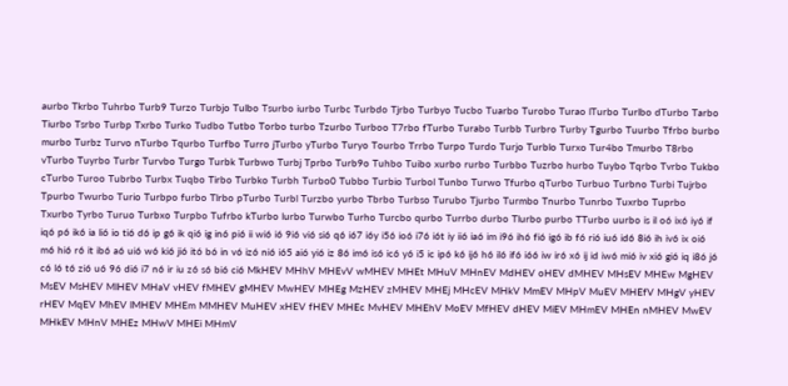aurbo Tkrbo Tuhrbo Turb9 Turzo Turbjo Tulbo Tsurbo iurbo Turbc Turbdo Tjrbo Turbyo Tucbo Tuarbo Turobo Turao lTurbo Turlbo dTurbo Tarbo Tiurbo Tsrbo Turbp Txrbo Turko Tudbo Tutbo Torbo turbo Tzurbo Turboo T7rbo fTurbo Turabo Turbb Turbro Turby Tgurbo Tuurbo Tfrbo burbo murbo Turbz Turvo nTurbo Tqurbo Turfbo Turro jTurbo yTurbo Turyo Tourbo Trrbo Turpo Turdo Turjo Turblo Turxo Tur4bo Tmurbo T8rbo vTurbo Tuyrbo Turbr Turvbo Turgo Turbk Turbwo Turbj Tprbo Turb9o Tuhbo Tuibo xurbo rurbo Turbbo Tuzrbo hurbo Tuybo Tqrbo Tvrbo Tukbo cTurbo Turoo Tubrbo Turbx Tuqbo Tirbo Turbko Turbh Turbo0 Tubbo Turbio Turbol Tunbo Turwo Tfurbo qTurbo Turbuo Turbno Turbi Tujrbo Tpurbo Twurbo Turio Turbpo furbo Tlrbo pTurbo Turbl Turzbo yurbo Tbrbo Turbso Turubo Tjurbo Turmbo Tnurbo Tunrbo Tuxrbo Tuprbo Txurbo Tyrbo Turuo Turbxo Turpbo Tufrbo kTurbo lurbo Turwbo Turho Turcbo qurbo Turrbo durbo Tlurbo purbo TTurbo uurbo is il o6 ix6 iy6 if iq6 p6 ik6 ia li6 io ti6 d6 ip g6 ik qi6 ig in6 pi6 ii wi6 i6 9i6 vi6 si6 q6 i67 i6y i56 io6 i76 i6t iy ii6 ia6 im i96 ih6 fi6 ig6 ib f6 ri6 iu6 id6 8i6 ih iv6 ix oi6 m6 hi6 r6 it ib6 a6 ui6 w6 ki6 ji6 it6 b6 in v6 iz6 ni6 i65 ai6 yi6 iz 86 im6 is6 ic6 y6 i5 ic ip6 k6 ij6 h6 il6 if6 i66 iw ir6 x6 ij id iw6 mi6 iv xi6 gi6 iq i86 j6 c6 l6 t6 zi6 u6 96 di6 i7 n6 ir iu z6 s6 bi6 ci6 MkHEV MHhV MHEvV wMHEV MHEt MHuV MHnEV MdHEV oHEV dMHEV MHsEV MHEw MgHEV MsEV MsHEV MlHEV MHaV vHEV fMHEV gMHEV MwHEV MHEg MzHEV zMHEV MHEj MHcEV MHkV MmEV MHpV MuEV MHEfV MHgV yHEV rHEV MqEV MhEV lMHEV MHEm MMHEV MuHEV xHEV fHEV MHEc MvHEV MHEhV MoEV MfHEV dHEV MiEV MHmEV MHEn nMHEV MwEV MHkEV MHnV MHEz MHwV MHEi MHmV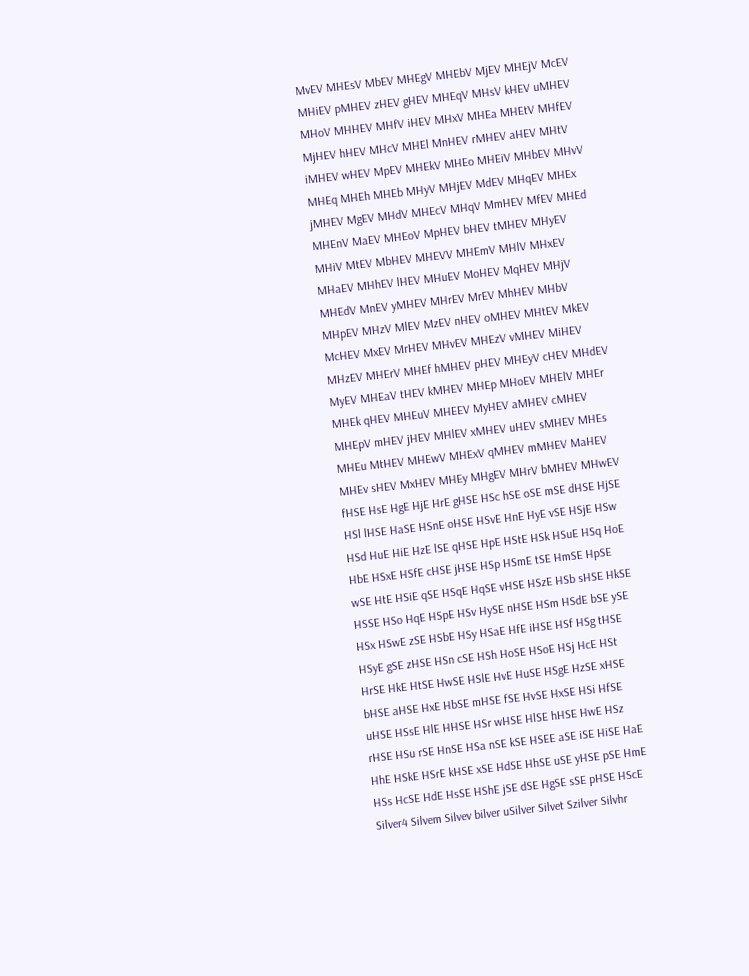MvEV MHEsV MbEV MHEgV MHEbV MjEV MHEjV McEV MHiEV pMHEV zHEV gHEV MHEqV MHsV kHEV uMHEV MHoV MHHEV MHfV iHEV MHxV MHEa MHEtV MHfEV MjHEV hHEV MHcV MHEl MnHEV rMHEV aHEV MHtV iMHEV wHEV MpEV MHEkV MHEo MHEiV MHbEV MHvV MHEq MHEh MHEb MHyV MHjEV MdEV MHqEV MHEx jMHEV MgEV MHdV MHEcV MHqV MmHEV MfEV MHEd MHEnV MaEV MHEoV MpHEV bHEV tMHEV MHyEV MHiV MtEV MbHEV MHEVV MHEmV MHlV MHxEV MHaEV MHhEV lHEV MHuEV MoHEV MqHEV MHjV MHEdV MnEV yMHEV MHrEV MrEV MhHEV MHbV MHpEV MHzV MlEV MzEV nHEV oMHEV MHtEV MkEV McHEV MxEV MrHEV MHvEV MHEzV vMHEV MiHEV MHzEV MHErV MHEf hMHEV pHEV MHEyV cHEV MHdEV MyEV MHEaV tHEV kMHEV MHEp MHoEV MHElV MHEr MHEk qHEV MHEuV MHEEV MyHEV aMHEV cMHEV MHEpV mHEV jHEV MHlEV xMHEV uHEV sMHEV MHEs MHEu MtHEV MHEwV MHExV qMHEV mMHEV MaHEV MHEv sHEV MxHEV MHEy MHgEV MHrV bMHEV MHwEV fHSE HsE HgE HjE HrE gHSE HSc hSE oSE mSE dHSE HjSE HSl lHSE HaSE HSnE oHSE HSvE HnE HyE vSE HSjE HSw HSd HuE HiE HzE lSE qHSE HpE HStE HSk HSuE HSq HoE HbE HSxE HSfE cHSE jHSE HSp HSmE tSE HmSE HpSE wSE HtE HSiE qSE HSqE HqSE vHSE HSzE HSb sHSE HkSE HSSE HSo HqE HSpE HSv HySE nHSE HSm HSdE bSE ySE HSx HSwE zSE HSbE HSy HSaE HfE iHSE HSf HSg tHSE HSyE gSE zHSE HSn cSE HSh HoSE HSoE HSj HcE HSt HrSE HkE HtSE HwSE HSlE HvE HuSE HSgE HzSE xHSE bHSE aHSE HxE HbSE mHSE fSE HvSE HxSE HSi HfSE uHSE HSsE HlE HHSE HSr wHSE HlSE hHSE HwE HSz rHSE HSu rSE HnSE HSa nSE kSE HSEE aSE iSE HiSE HaE HhE HSkE HSrE kHSE xSE HdSE HhSE uSE yHSE pSE HmE HSs HcSE HdE HsSE HShE jSE dSE HgSE sSE pHSE HScE Silver4 Silvem Silvev bilver uSilver Silvet Szilver Silvhr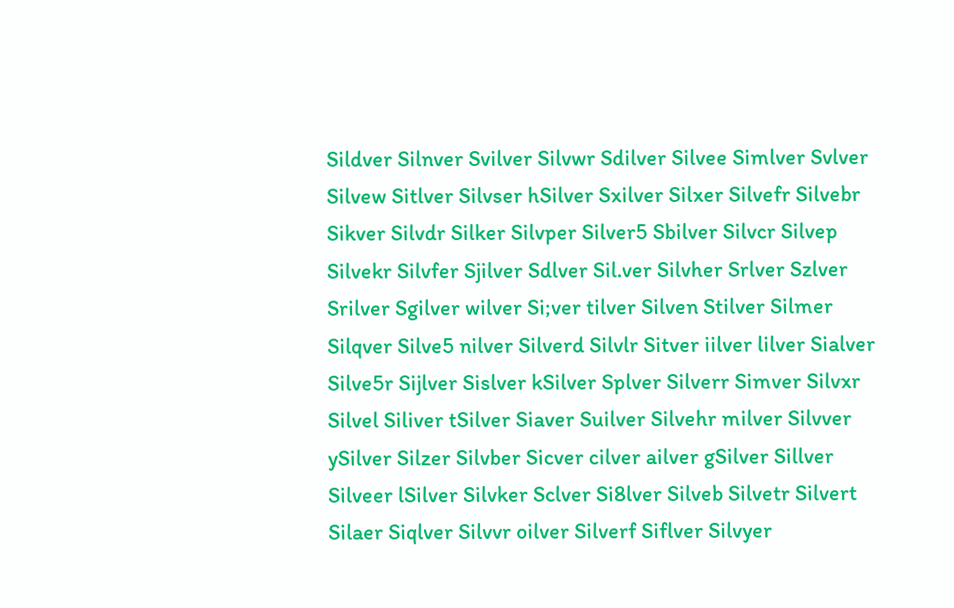Sildver Silnver Svilver Silvwr Sdilver Silvee Simlver Svlver Silvew Sitlver Silvser hSilver Sxilver Silxer Silvefr Silvebr Sikver Silvdr Silker Silvper Silver5 Sbilver Silvcr Silvep Silvekr Silvfer Sjilver Sdlver Sil.ver Silvher Srlver Szlver Srilver Sgilver wilver Si;ver tilver Silven Stilver Silmer Silqver Silve5 nilver Silverd Silvlr Sitver iilver lilver Sialver Silve5r Sijlver Sislver kSilver Splver Silverr Simver Silvxr Silvel Siliver tSilver Siaver Suilver Silvehr milver Silvver ySilver Silzer Silvber Sicver cilver ailver gSilver Sillver Silveer lSilver Silvker Sclver Si8lver Silveb Silvetr Silvert Silaer Siqlver Silvvr oilver Silverf Siflver Silvyer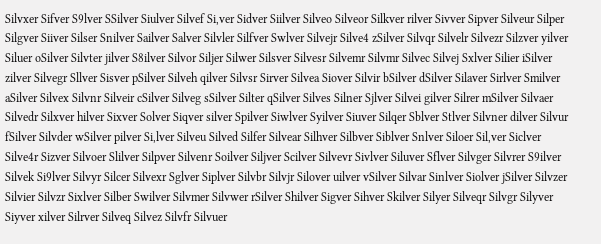Silvxer Sifver S9lver SSilver Siulver Silvef Si,ver Sidver Siilver Silveo Silveor Silkver rilver Sivver Sipver Silveur Silper Silgver Siiver Silser Snilver Sailver Salver Silvler Silfver Swlver Silvejr Silve4 zSilver Silvqr Silvelr Silvezr Silzver yilver Siluer oSilver Silvter jilver S8ilver Silvor Siljer Silwer Silsver Silvesr Silvemr Silvmr Silvec Silvej Sxlver Silier iSilver zilver Silvegr Sllver Sisver pSilver Silveh qilver Silvsr Sirver Silvea Siover Silvir bSilver dSilver Silaver Sirlver Smilver aSilver Silvex Silvnr Silveir cSilver Silveg sSilver Silter qSilver Silves Silner Sjlver Silvei gilver Silrer mSilver Silvaer Silvedr Silxver hilver Sixver Solver Siqver silver Spilver Siwlver Syilver Siuver Silqer Sblver Stlver Silvner dilver Silvur fSilver Silvder wSilver pilver Si,lver Silveu Silved Silfer Silvear Silhver Silbver Siblver Snlver Siloer Sil,ver Siclver Silve4r Sizver Silvoer Slilver Silpver Silvenr Soilver Siljver Scilver Silvevr Sivlver Siluver Sflver Silvger Silvrer S9ilver Silvek Si9lver Silvyr Silcer Silvexr Sglver Siplver Silvbr Silvjr Silover uilver vSilver Silvar Sinlver Siolver jSilver Silvzer Silvier Silvzr Sixlver Silber Swilver Silvmer Silvwer rSilver Shilver Sigver Sihver Skilver Silyer Silveqr Silvgr Silyver Siyver xilver Silrver Silveq Silvez Silvfr Silvuer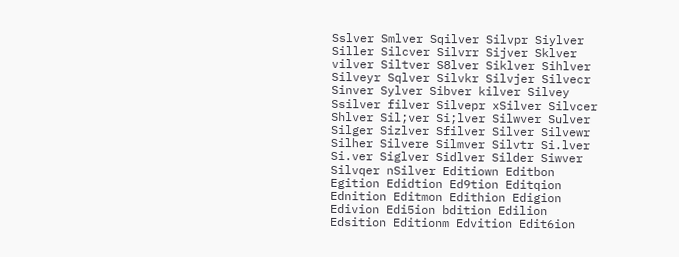Sslver Smlver Sqilver Silvpr Siylver Siller Silcver Silvrr Sijver Sklver vilver Siltver S8lver Siklver Sihlver Silveyr Sqlver Silvkr Silvjer Silvecr Sinver Sylver Sibver kilver Silvey Ssilver filver Silvepr xSilver Silvcer Shlver Sil;ver Si;lver Silwver Sulver Silger Sizlver Sfilver Silver Silvewr Silher Silvere Silmver Silvtr Si.lver Si.ver Siglver Sidlver Silder Siwver Silvqer nSilver Editiown Editbon Egition Edidtion Ed9tion Editqion Ednition Editmon Edithion Edigion Edivion Edi5ion bdition Edilion Edsition Editionm Edvition Edit6ion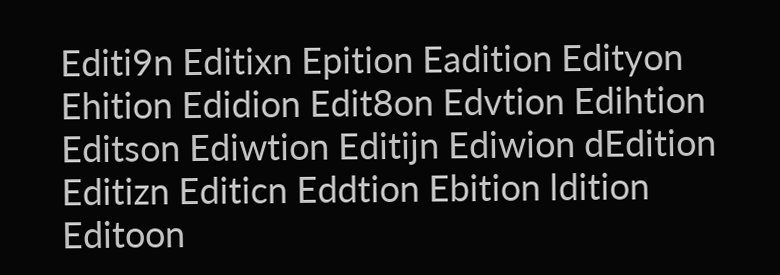Editi9n Editixn Epition Eadition Edityon Ehition Edidion Edit8on Edvtion Edihtion Editson Ediwtion Editijn Ediwion dEdition Editizn Editicn Eddtion Ebition ldition Editoon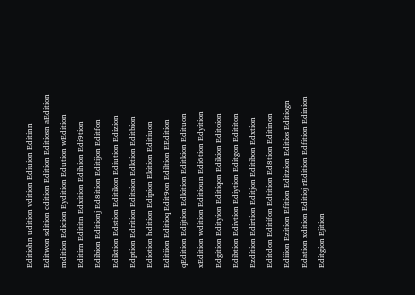Editiohn udition vdition Ediuion Editinn Editwon sdition cdition Edition Editiosn aEdition mdition Edicion Eydition Edution wEdition Editirn Edititn Edxition Edihion Edi9tion Edibion Editionj Ed8ition Editijon Editfon Ediktion Edstion Editikon Ediution Edizion Edption Edrition Editsion Edktion Editbion Ediotion hdition Edipion Ekition Editiuon Editiion Editioq Edit9on Ediltion EEdition qEdition Edijtion Edkition Editkion Edituon xEdition wdition Editioun Edi6tion Edyition Edgition Edityion Editiqon Edikion Editoion Edibtion Edivtion Ediytion Editgon Edititon Ezdition Edirtion Editjon Editibon Edxtion Editdon Editifon Edtition Ed8tion Editinon Ediiion Ezition Efition Editzion Editios Editiogn Edation xdition Editioj rEdition Edfition Edinion Editgion Ejition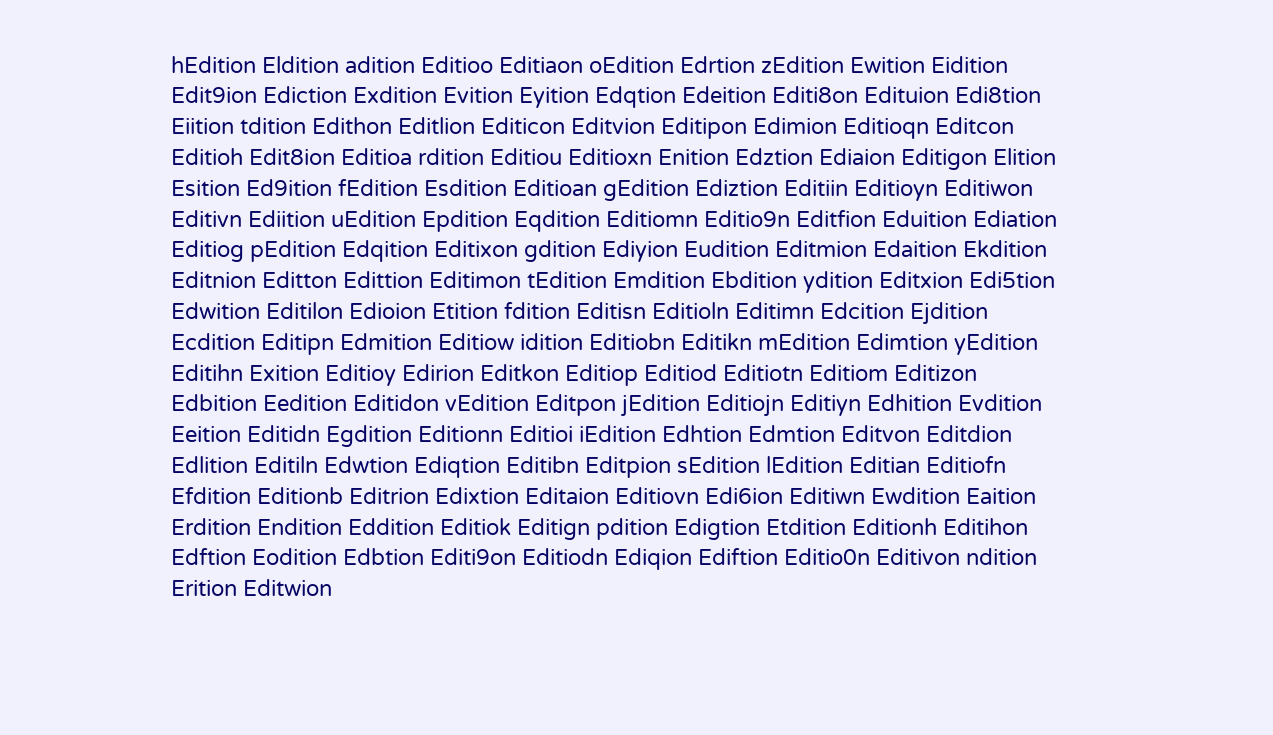hEdition Eldition adition Editioo Editiaon oEdition Edrtion zEdition Ewition Eidition Edit9ion Ediction Exdition Evition Eyition Edqtion Edeition Editi8on Edituion Edi8tion Eiition tdition Edithon Editlion Editicon Editvion Editipon Edimion Editioqn Editcon Editioh Edit8ion Editioa rdition Editiou Editioxn Enition Edztion Ediaion Editigon Elition Esition Ed9ition fEdition Esdition Editioan gEdition Ediztion Editiin Editioyn Editiwon Editivn Ediition uEdition Epdition Eqdition Editiomn Editio9n Editfion Eduition Ediation Editiog pEdition Edqition Editixon gdition Ediyion Eudition Editmion Edaition Ekdition Editnion Editton Edittion Editimon tEdition Emdition Ebdition ydition Editxion Edi5tion Edwition Editilon Edioion Etition fdition Editisn Editioln Editimn Edcition Ejdition Ecdition Editipn Edmition Editiow idition Editiobn Editikn mEdition Edimtion yEdition Editihn Exition Editioy Edirion Editkon Editiop Editiod Editiotn Editiom Editizon Edbition Eedition Editidon vEdition Editpon jEdition Editiojn Editiyn Edhition Evdition Eeition Editidn Egdition Editionn Editioi iEdition Edhtion Edmtion Editvon Editdion Edlition Editiln Edwtion Ediqtion Editibn Editpion sEdition lEdition Editian Editiofn Efdition Editionb Editrion Edixtion Editaion Editiovn Edi6ion Editiwn Ewdition Eaition Erdition Endition Eddition Editiok Editign pdition Edigtion Etdition Editionh Editihon Edftion Eodition Edbtion Editi9on Editiodn Ediqion Ediftion Editio0n Editivon ndition Erition Editwion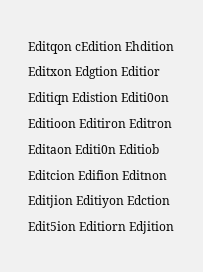Editqon cEdition Ehdition Editxon Edgtion Editior Editiqn Edistion Editi0on Editioon Editiron Editron Editaon Editi0n Editiob Editcion Edifion Editnon Editjion Editiyon Edction Edit5ion Editiorn Edjition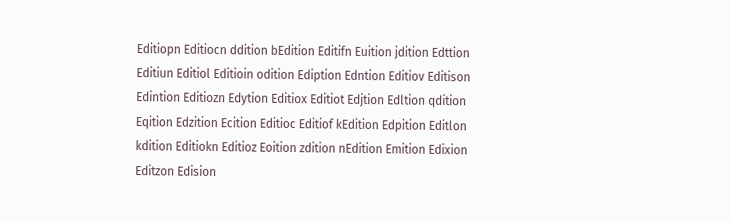Editiopn Editiocn ddition bEdition Editifn Euition jdition Edttion Editiun Editiol Editioin odition Ediption Edntion Editiov Editison Edintion Editiozn Edytion Editiox Editiot Edjtion Edltion qdition Eqition Edzition Ecition Editioc Editiof kEdition Edpition Editlon kdition Editiokn Editioz Eoition zdition nEdition Emition Edixion Editzon Edision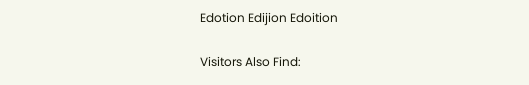Edotion Edijion Edoition

Visitors Also Find: